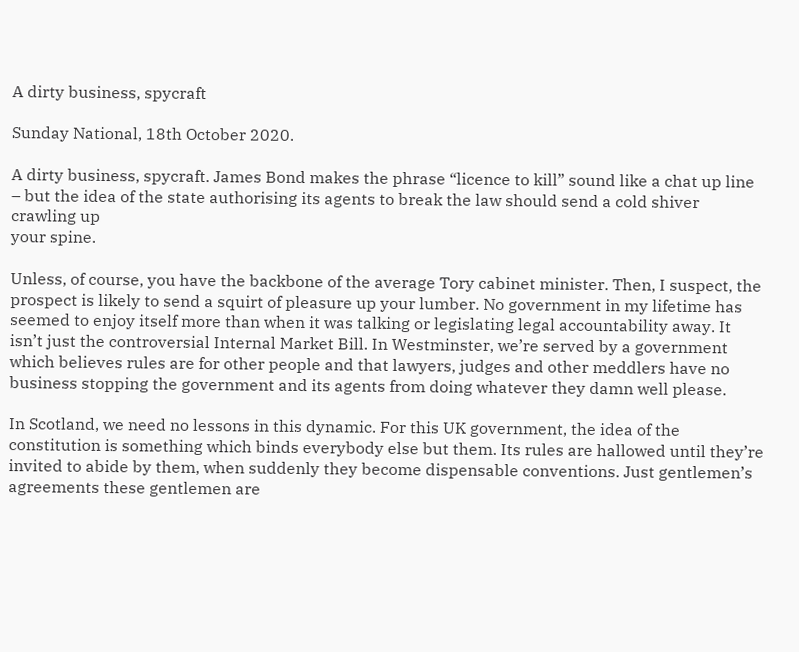A dirty business, spycraft

Sunday National, 18th October 2020.

A dirty business, spycraft. James Bond makes the phrase “licence to kill” sound like a chat up line – but the idea of the state authorising its agents to break the law should send a cold shiver crawling up
your spine.

Unless, of course, you have the backbone of the average Tory cabinet minister. Then, I suspect, the prospect is likely to send a squirt of pleasure up your lumber. No government in my lifetime has seemed to enjoy itself more than when it was talking or legislating legal accountability away. It isn’t just the controversial Internal Market Bill. In Westminster, we’re served by a government which believes rules are for other people and that lawyers, judges and other meddlers have no business stopping the government and its agents from doing whatever they damn well please.

In Scotland, we need no lessons in this dynamic. For this UK government, the idea of the constitution is something which binds everybody else but them. Its rules are hallowed until they’re invited to abide by them, when suddenly they become dispensable conventions. Just gentlemen’s agreements these gentlemen are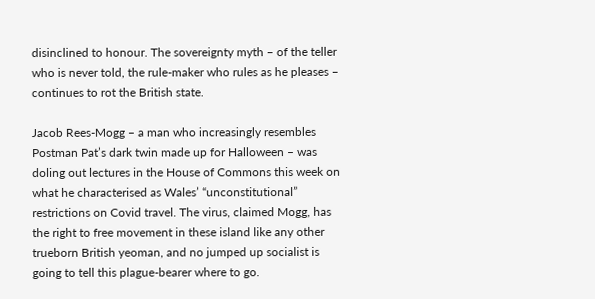disinclined to honour. The sovereignty myth – of the teller who is never told, the rule-maker who rules as he pleases – continues to rot the British state.

Jacob Rees-Mogg – a man who increasingly resembles Postman Pat’s dark twin made up for Halloween – was doling out lectures in the House of Commons this week on what he characterised as Wales’ “unconstitutional” restrictions on Covid travel. The virus, claimed Mogg, has the right to free movement in these island like any other trueborn British yeoman, and no jumped up socialist is going to tell this plague-bearer where to go.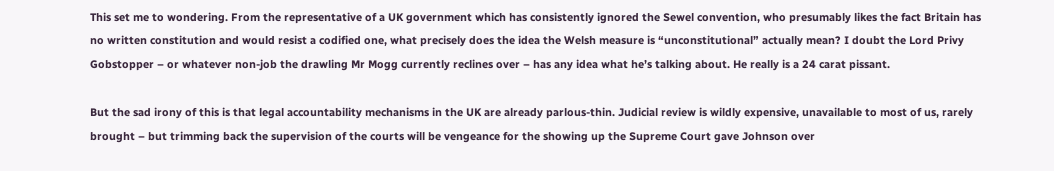This set me to wondering. From the representative of a UK government which has consistently ignored the Sewel convention, who presumably likes the fact Britain has no written constitution and would resist a codified one, what precisely does the idea the Welsh measure is “unconstitutional” actually mean? I doubt the Lord Privy Gobstopper – or whatever non-job the drawling Mr Mogg currently reclines over – has any idea what he’s talking about. He really is a 24 carat pissant.

But the sad irony of this is that legal accountability mechanisms in the UK are already parlous-thin. Judicial review is wildly expensive, unavailable to most of us, rarely brought – but trimming back the supervision of the courts will be vengeance for the showing up the Supreme Court gave Johnson over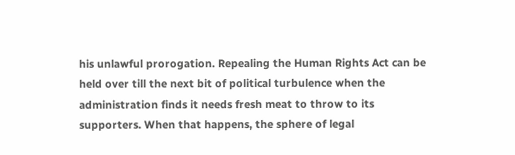his unlawful prorogation. Repealing the Human Rights Act can be held over till the next bit of political turbulence when the administration finds it needs fresh meat to throw to its supporters. When that happens, the sphere of legal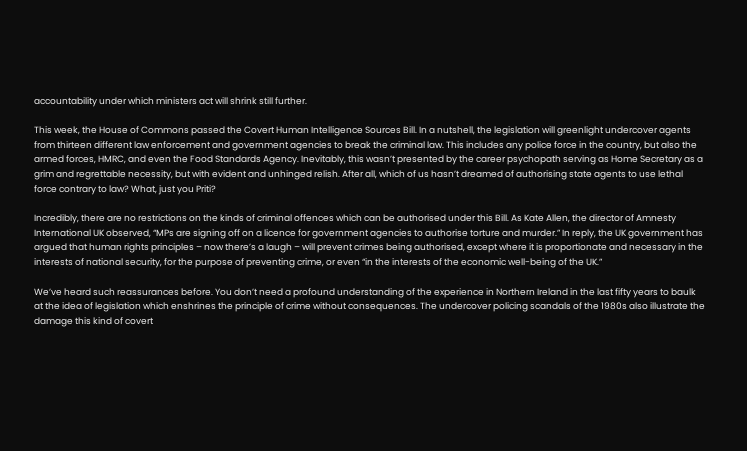accountability under which ministers act will shrink still further.

This week, the House of Commons passed the Covert Human Intelligence Sources Bill. In a nutshell, the legislation will greenlight undercover agents from thirteen different law enforcement and government agencies to break the criminal law. This includes any police force in the country, but also the armed forces, HMRC, and even the Food Standards Agency. Inevitably, this wasn’t presented by the career psychopath serving as Home Secretary as a grim and regrettable necessity, but with evident and unhinged relish. After all, which of us hasn’t dreamed of authorising state agents to use lethal force contrary to law? What, just you Priti?

Incredibly, there are no restrictions on the kinds of criminal offences which can be authorised under this Bill. As Kate Allen, the director of Amnesty International UK observed, “MPs are signing off on a licence for government agencies to authorise torture and murder.” In reply, the UK government has argued that human rights principles – now there’s a laugh – will prevent crimes being authorised, except where it is proportionate and necessary in the interests of national security, for the purpose of preventing crime, or even “in the interests of the economic well-being of the UK.”

We’ve heard such reassurances before. You don’t need a profound understanding of the experience in Northern Ireland in the last fifty years to baulk at the idea of legislation which enshrines the principle of crime without consequences. The undercover policing scandals of the 1980s also illustrate the damage this kind of covert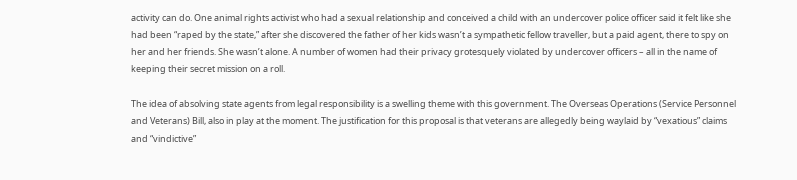activity can do. One animal rights activist who had a sexual relationship and conceived a child with an undercover police officer said it felt like she had been “raped by the state,” after she discovered the father of her kids wasn’t a sympathetic fellow traveller, but a paid agent, there to spy on her and her friends. She wasn’t alone. A number of women had their privacy grotesquely violated by undercover officers – all in the name of keeping their secret mission on a roll.

The idea of absolving state agents from legal responsibility is a swelling theme with this government. The Overseas Operations (Service Personnel and Veterans) Bill, also in play at the moment. The justification for this proposal is that veterans are allegedly being waylaid by “vexatious” claims and “vindictive”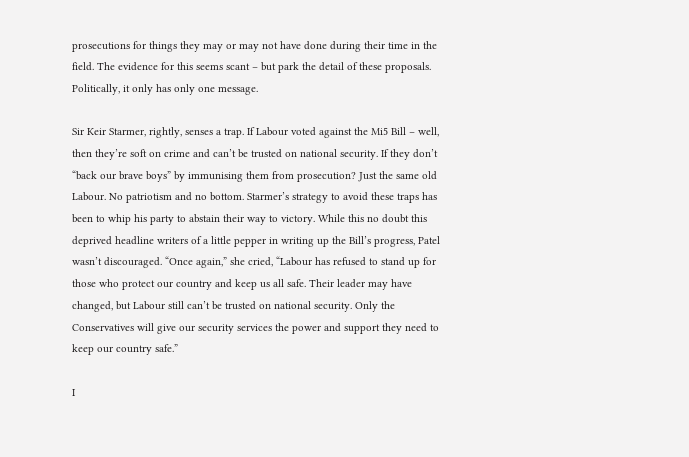prosecutions for things they may or may not have done during their time in the field. The evidence for this seems scant – but park the detail of these proposals. Politically, it only has only one message.

Sir Keir Starmer, rightly, senses a trap. If Labour voted against the Mi5 Bill – well, then they’re soft on crime and can’t be trusted on national security. If they don’t “back our brave boys” by immunising them from prosecution? Just the same old Labour. No patriotism and no bottom. Starmer’s strategy to avoid these traps has been to whip his party to abstain their way to victory. While this no doubt this deprived headline writers of a little pepper in writing up the Bill’s progress, Patel wasn’t discouraged. “Once again,” she cried, “Labour has refused to stand up for those who protect our country and keep us all safe. Their leader may have changed, but Labour still can’t be trusted on national security. Only the Conservatives will give our security services the power and support they need to keep our country safe.”

I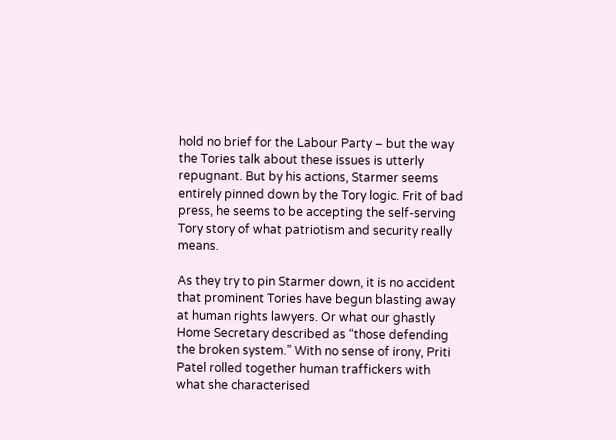hold no brief for the Labour Party – but the way the Tories talk about these issues is utterly repugnant. But by his actions, Starmer seems entirely pinned down by the Tory logic. Frit of bad press, he seems to be accepting the self-serving Tory story of what patriotism and security really means.

As they try to pin Starmer down, it is no accident that prominent Tories have begun blasting away at human rights lawyers. Or what our ghastly Home Secretary described as “those defending the broken system.” With no sense of irony, Priti Patel rolled together human traffickers with what she characterised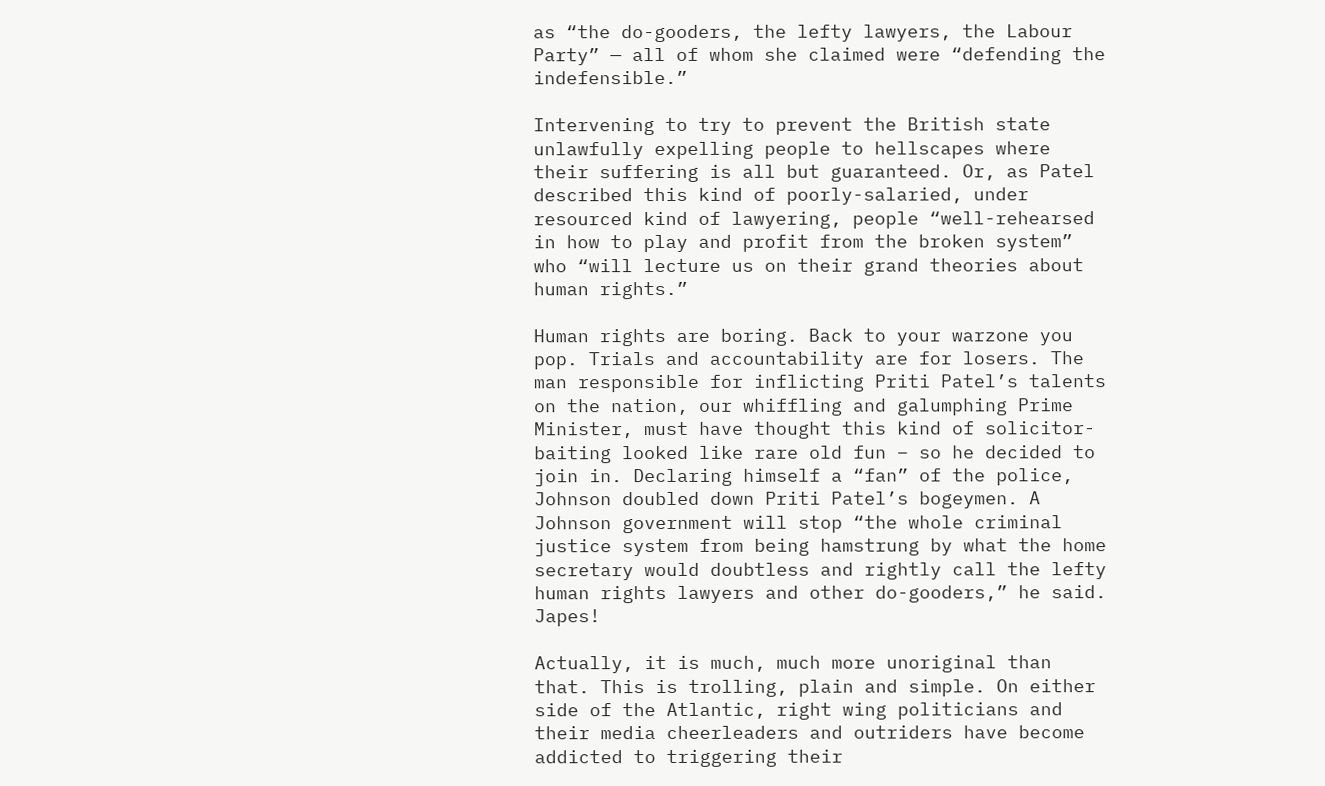as “the do-gooders, the lefty lawyers, the Labour Party” — all of whom she claimed were “defending the indefensible.”

Intervening to try to prevent the British state unlawfully expelling people to hellscapes where their suffering is all but guaranteed. Or, as Patel described this kind of poorly-salaried, under resourced kind of lawyering, people “well-rehearsed in how to play and profit from the broken system” who “will lecture us on their grand theories about human rights.”

Human rights are boring. Back to your warzone you pop. Trials and accountability are for losers. The man responsible for inflicting Priti Patel’s talents on the nation, our whiffling and galumphing Prime Minister, must have thought this kind of solicitor-baiting looked like rare old fun – so he decided to join in. Declaring himself a “fan” of the police, Johnson doubled down Priti Patel’s bogeymen. A Johnson government will stop “the whole criminal justice system from being hamstrung by what the home secretary would doubtless and rightly call the lefty human rights lawyers and other do-gooders,” he said. Japes!

Actually, it is much, much more unoriginal than that. This is trolling, plain and simple. On either side of the Atlantic, right wing politicians and their media cheerleaders and outriders have become addicted to triggering their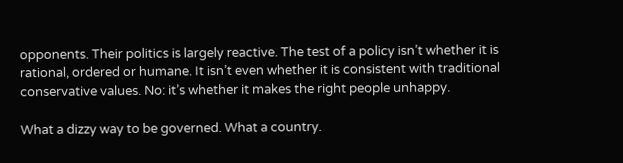opponents. Their politics is largely reactive. The test of a policy isn’t whether it is rational, ordered or humane. It isn’t even whether it is consistent with traditional conservative values. No: it’s whether it makes the right people unhappy.

What a dizzy way to be governed. What a country.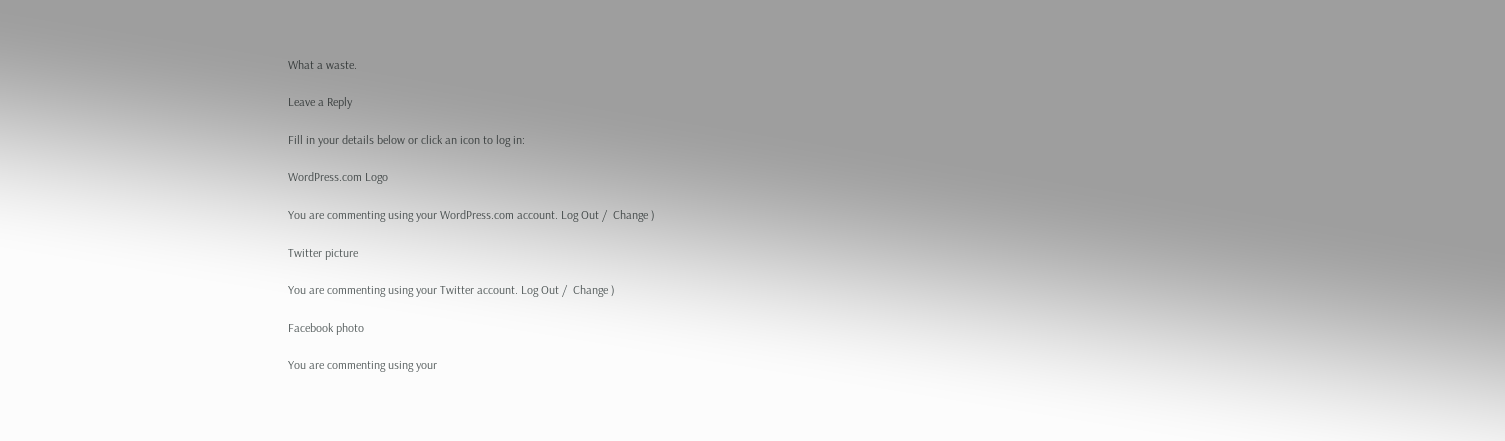What a waste.

Leave a Reply

Fill in your details below or click an icon to log in:

WordPress.com Logo

You are commenting using your WordPress.com account. Log Out /  Change )

Twitter picture

You are commenting using your Twitter account. Log Out /  Change )

Facebook photo

You are commenting using your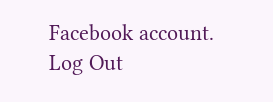Facebook account. Log Out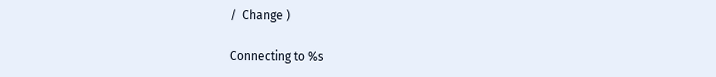/  Change )

Connecting to %s